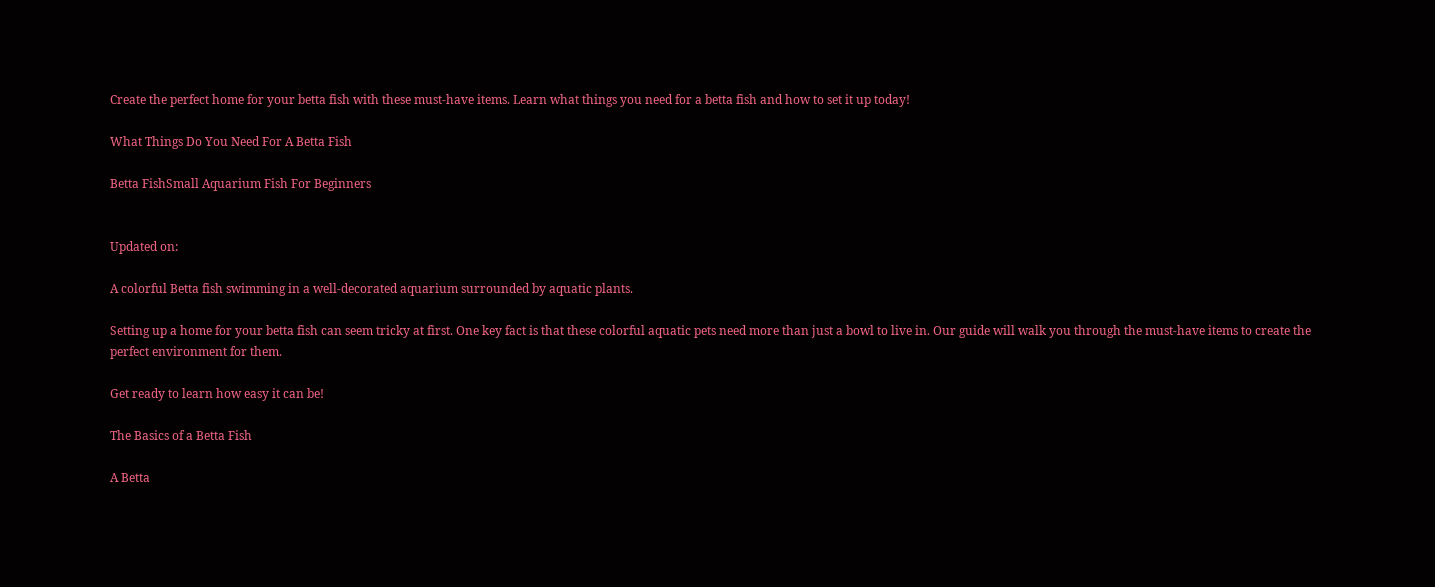Create the perfect home for your betta fish with these must-have items. Learn what things you need for a betta fish and how to set it up today!

What Things Do You Need For A Betta Fish

Betta FishSmall Aquarium Fish For Beginners


Updated on:

A colorful Betta fish swimming in a well-decorated aquarium surrounded by aquatic plants.

Setting up a home for your betta fish can seem tricky at first. One key fact is that these colorful aquatic pets need more than just a bowl to live in. Our guide will walk you through the must-have items to create the perfect environment for them.

Get ready to learn how easy it can be!

The Basics of a Betta Fish

A Betta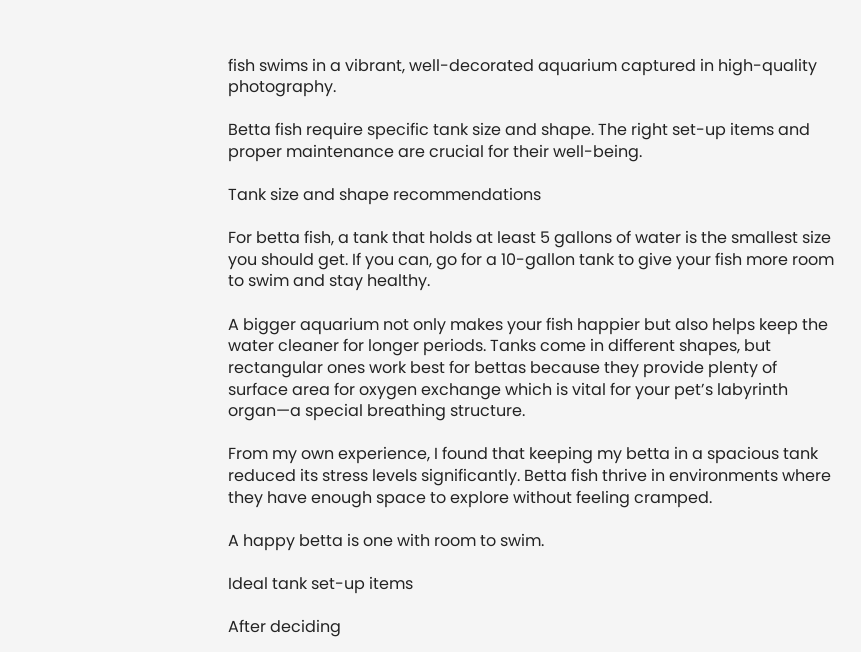fish swims in a vibrant, well-decorated aquarium captured in high-quality photography.

Betta fish require specific tank size and shape. The right set-up items and proper maintenance are crucial for their well-being.

Tank size and shape recommendations

For betta fish, a tank that holds at least 5 gallons of water is the smallest size you should get. If you can, go for a 10-gallon tank to give your fish more room to swim and stay healthy.

A bigger aquarium not only makes your fish happier but also helps keep the water cleaner for longer periods. Tanks come in different shapes, but rectangular ones work best for bettas because they provide plenty of surface area for oxygen exchange which is vital for your pet’s labyrinth organ—a special breathing structure.

From my own experience, I found that keeping my betta in a spacious tank reduced its stress levels significantly. Betta fish thrive in environments where they have enough space to explore without feeling cramped.

A happy betta is one with room to swim.

Ideal tank set-up items

After deciding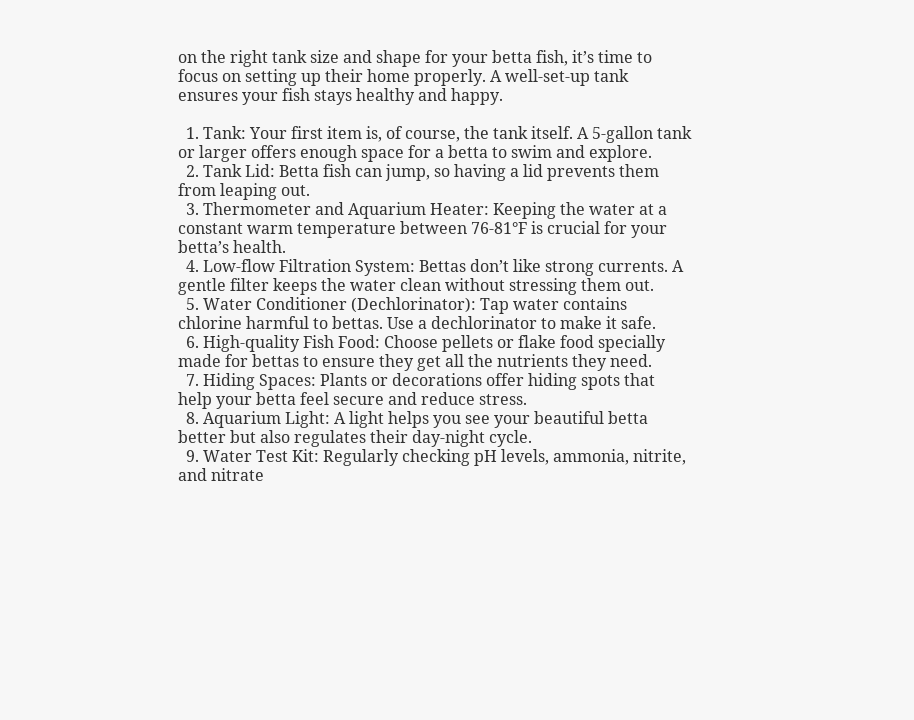on the right tank size and shape for your betta fish, it’s time to focus on setting up their home properly. A well-set-up tank ensures your fish stays healthy and happy.

  1. Tank: Your first item is, of course, the tank itself. A 5-gallon tank or larger offers enough space for a betta to swim and explore.
  2. Tank Lid: Betta fish can jump, so having a lid prevents them from leaping out.
  3. Thermometer and Aquarium Heater: Keeping the water at a constant warm temperature between 76-81°F is crucial for your betta’s health.
  4. Low-flow Filtration System: Bettas don’t like strong currents. A gentle filter keeps the water clean without stressing them out.
  5. Water Conditioner (Dechlorinator): Tap water contains chlorine harmful to bettas. Use a dechlorinator to make it safe.
  6. High-quality Fish Food: Choose pellets or flake food specially made for bettas to ensure they get all the nutrients they need.
  7. Hiding Spaces: Plants or decorations offer hiding spots that help your betta feel secure and reduce stress.
  8. Aquarium Light: A light helps you see your beautiful betta better but also regulates their day-night cycle.
  9. Water Test Kit: Regularly checking pH levels, ammonia, nitrite, and nitrate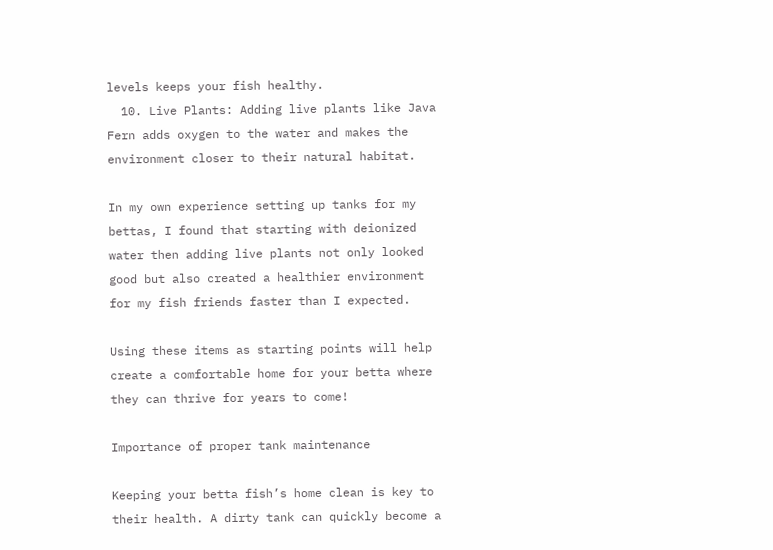levels keeps your fish healthy.
  10. Live Plants: Adding live plants like Java Fern adds oxygen to the water and makes the environment closer to their natural habitat.

In my own experience setting up tanks for my bettas, I found that starting with deionized water then adding live plants not only looked good but also created a healthier environment for my fish friends faster than I expected.

Using these items as starting points will help create a comfortable home for your betta where they can thrive for years to come!

Importance of proper tank maintenance

Keeping your betta fish’s home clean is key to their health. A dirty tank can quickly become a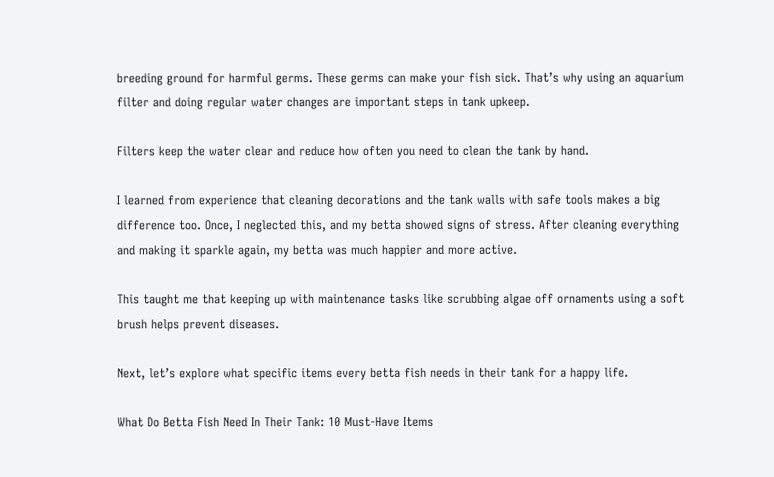breeding ground for harmful germs. These germs can make your fish sick. That’s why using an aquarium filter and doing regular water changes are important steps in tank upkeep.

Filters keep the water clear and reduce how often you need to clean the tank by hand.

I learned from experience that cleaning decorations and the tank walls with safe tools makes a big difference too. Once, I neglected this, and my betta showed signs of stress. After cleaning everything and making it sparkle again, my betta was much happier and more active.

This taught me that keeping up with maintenance tasks like scrubbing algae off ornaments using a soft brush helps prevent diseases.

Next, let’s explore what specific items every betta fish needs in their tank for a happy life.

What Do Betta Fish Need In Their Tank: 10 Must-Have Items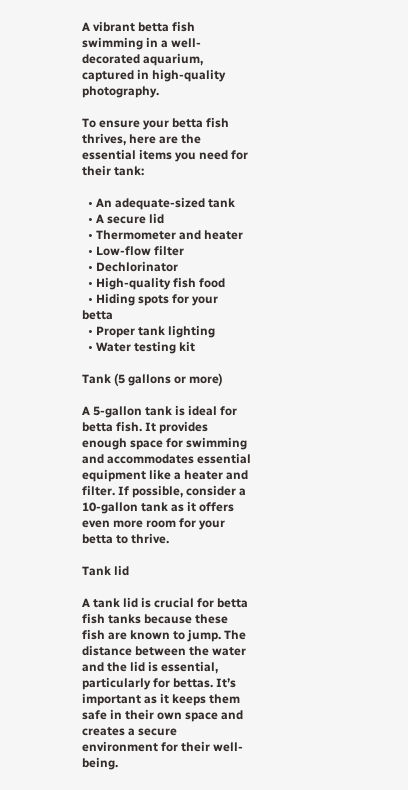A vibrant betta fish swimming in a well-decorated aquarium, captured in high-quality photography.

To ensure your betta fish thrives, here are the essential items you need for their tank:

  • An adequate-sized tank
  • A secure lid
  • Thermometer and heater
  • Low-flow filter
  • Dechlorinator
  • High-quality fish food
  • Hiding spots for your betta
  • Proper tank lighting
  • Water testing kit

Tank (5 gallons or more)

A 5-gallon tank is ideal for betta fish. It provides enough space for swimming and accommodates essential equipment like a heater and filter. If possible, consider a 10-gallon tank as it offers even more room for your betta to thrive.

Tank lid

A tank lid is crucial for betta fish tanks because these fish are known to jump. The distance between the water and the lid is essential, particularly for bettas. It’s important as it keeps them safe in their own space and creates a secure environment for their well-being.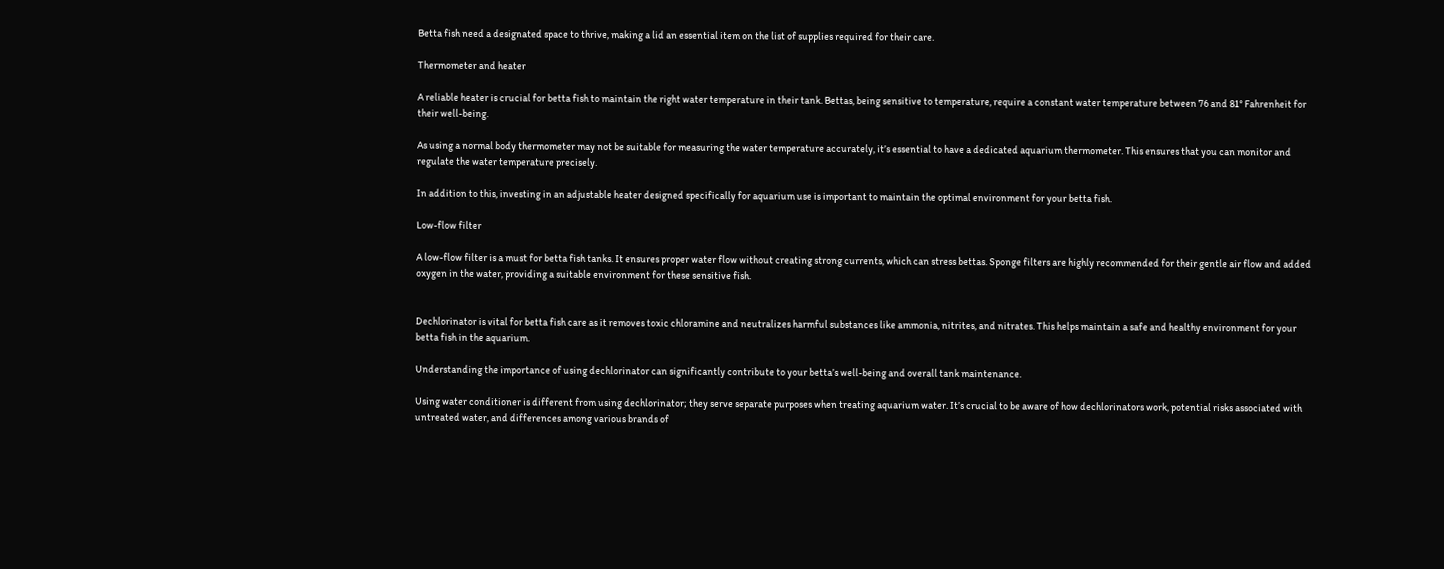Betta fish need a designated space to thrive, making a lid an essential item on the list of supplies required for their care.

Thermometer and heater

A reliable heater is crucial for betta fish to maintain the right water temperature in their tank. Bettas, being sensitive to temperature, require a constant water temperature between 76 and 81° Fahrenheit for their well-being.

As using a normal body thermometer may not be suitable for measuring the water temperature accurately, it’s essential to have a dedicated aquarium thermometer. This ensures that you can monitor and regulate the water temperature precisely.

In addition to this, investing in an adjustable heater designed specifically for aquarium use is important to maintain the optimal environment for your betta fish.

Low-flow filter

A low-flow filter is a must for betta fish tanks. It ensures proper water flow without creating strong currents, which can stress bettas. Sponge filters are highly recommended for their gentle air flow and added oxygen in the water, providing a suitable environment for these sensitive fish.


Dechlorinator is vital for betta fish care as it removes toxic chloramine and neutralizes harmful substances like ammonia, nitrites, and nitrates. This helps maintain a safe and healthy environment for your betta fish in the aquarium.

Understanding the importance of using dechlorinator can significantly contribute to your betta’s well-being and overall tank maintenance.

Using water conditioner is different from using dechlorinator; they serve separate purposes when treating aquarium water. It’s crucial to be aware of how dechlorinators work, potential risks associated with untreated water, and differences among various brands of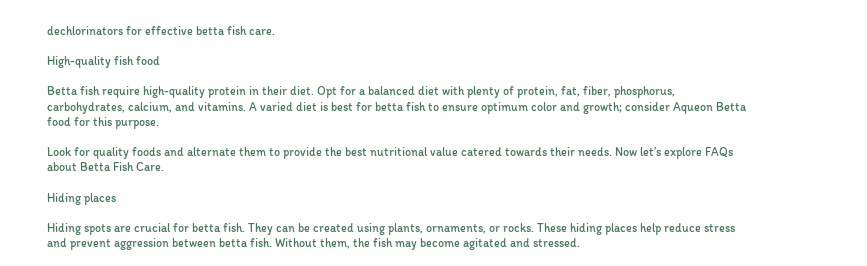dechlorinators for effective betta fish care.

High-quality fish food

Betta fish require high-quality protein in their diet. Opt for a balanced diet with plenty of protein, fat, fiber, phosphorus, carbohydrates, calcium, and vitamins. A varied diet is best for betta fish to ensure optimum color and growth; consider Aqueon Betta food for this purpose.

Look for quality foods and alternate them to provide the best nutritional value catered towards their needs. Now let’s explore FAQs about Betta Fish Care.

Hiding places

Hiding spots are crucial for betta fish. They can be created using plants, ornaments, or rocks. These hiding places help reduce stress and prevent aggression between betta fish. Without them, the fish may become agitated and stressed.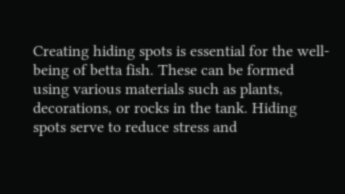Creating hiding spots is essential for the well-being of betta fish. These can be formed using various materials such as plants, decorations, or rocks in the tank. Hiding spots serve to reduce stress and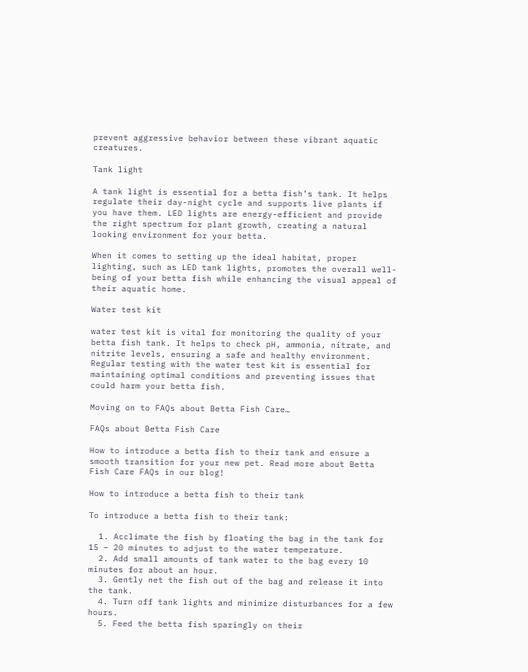prevent aggressive behavior between these vibrant aquatic creatures.

Tank light

A tank light is essential for a betta fish’s tank. It helps regulate their day-night cycle and supports live plants if you have them. LED lights are energy-efficient and provide the right spectrum for plant growth, creating a natural looking environment for your betta.

When it comes to setting up the ideal habitat, proper lighting, such as LED tank lights, promotes the overall well-being of your betta fish while enhancing the visual appeal of their aquatic home.

Water test kit

water test kit is vital for monitoring the quality of your betta fish tank. It helps to check pH, ammonia, nitrate, and nitrite levels, ensuring a safe and healthy environment. Regular testing with the water test kit is essential for maintaining optimal conditions and preventing issues that could harm your betta fish.

Moving on to FAQs about Betta Fish Care…

FAQs about Betta Fish Care

How to introduce a betta fish to their tank and ensure a smooth transition for your new pet. Read more about Betta Fish Care FAQs in our blog!

How to introduce a betta fish to their tank

To introduce a betta fish to their tank:

  1. Acclimate the fish by floating the bag in the tank for 15 – 20 minutes to adjust to the water temperature.
  2. Add small amounts of tank water to the bag every 10 minutes for about an hour.
  3. Gently net the fish out of the bag and release it into the tank.
  4. Turn off tank lights and minimize disturbances for a few hours.
  5. Feed the betta fish sparingly on their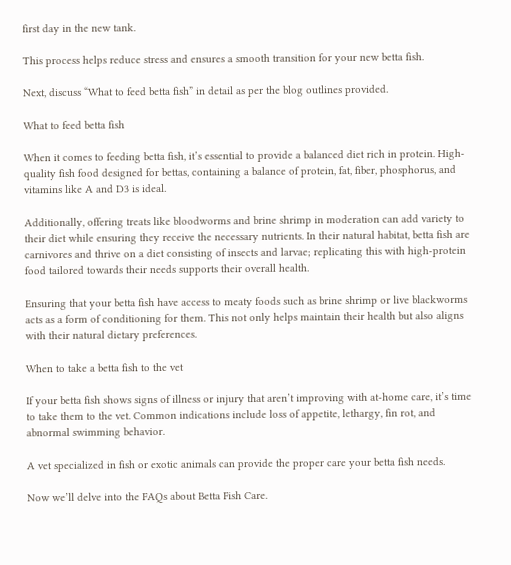first day in the new tank.

This process helps reduce stress and ensures a smooth transition for your new betta fish.

Next, discuss “What to feed betta fish” in detail as per the blog outlines provided.

What to feed betta fish

When it comes to feeding betta fish, it’s essential to provide a balanced diet rich in protein. High-quality fish food designed for bettas, containing a balance of protein, fat, fiber, phosphorus, and vitamins like A and D3 is ideal.

Additionally, offering treats like bloodworms and brine shrimp in moderation can add variety to their diet while ensuring they receive the necessary nutrients. In their natural habitat, betta fish are carnivores and thrive on a diet consisting of insects and larvae; replicating this with high-protein food tailored towards their needs supports their overall health.

Ensuring that your betta fish have access to meaty foods such as brine shrimp or live blackworms acts as a form of conditioning for them. This not only helps maintain their health but also aligns with their natural dietary preferences.

When to take a betta fish to the vet

If your betta fish shows signs of illness or injury that aren’t improving with at-home care, it’s time to take them to the vet. Common indications include loss of appetite, lethargy, fin rot, and abnormal swimming behavior.

A vet specialized in fish or exotic animals can provide the proper care your betta fish needs.

Now we’ll delve into the FAQs about Betta Fish Care.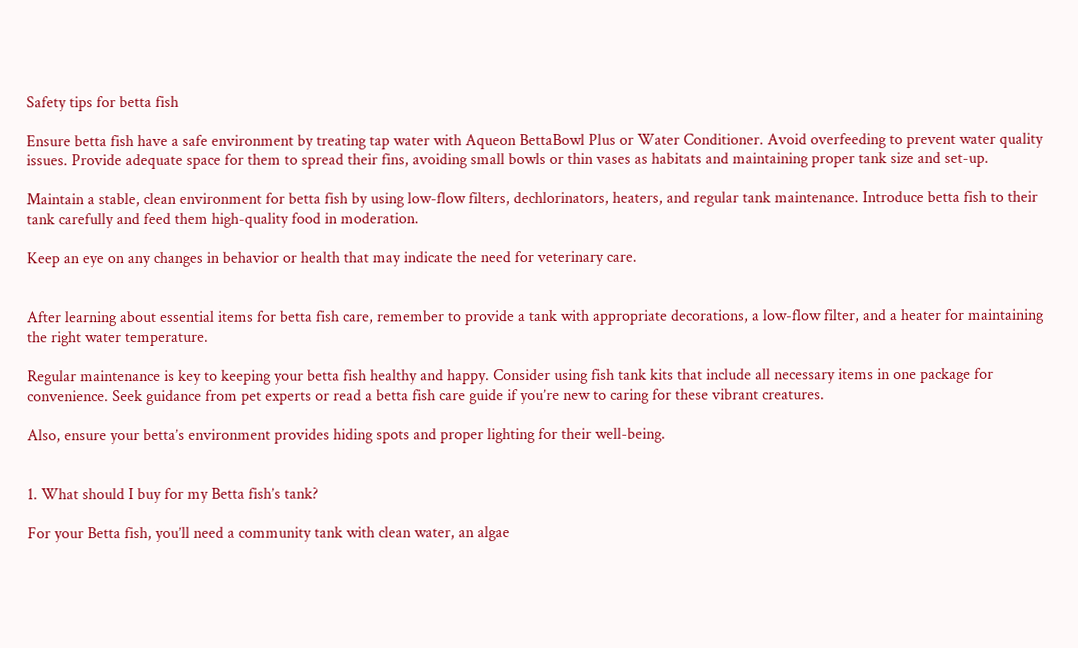Safety tips for betta fish

Ensure betta fish have a safe environment by treating tap water with Aqueon BettaBowl Plus or Water Conditioner. Avoid overfeeding to prevent water quality issues. Provide adequate space for them to spread their fins, avoiding small bowls or thin vases as habitats and maintaining proper tank size and set-up.

Maintain a stable, clean environment for betta fish by using low-flow filters, dechlorinators, heaters, and regular tank maintenance. Introduce betta fish to their tank carefully and feed them high-quality food in moderation.

Keep an eye on any changes in behavior or health that may indicate the need for veterinary care.


After learning about essential items for betta fish care, remember to provide a tank with appropriate decorations, a low-flow filter, and a heater for maintaining the right water temperature.

Regular maintenance is key to keeping your betta fish healthy and happy. Consider using fish tank kits that include all necessary items in one package for convenience. Seek guidance from pet experts or read a betta fish care guide if you’re new to caring for these vibrant creatures.

Also, ensure your betta’s environment provides hiding spots and proper lighting for their well-being.


1. What should I buy for my Betta fish’s tank?

For your Betta fish, you’ll need a community tank with clean water, an algae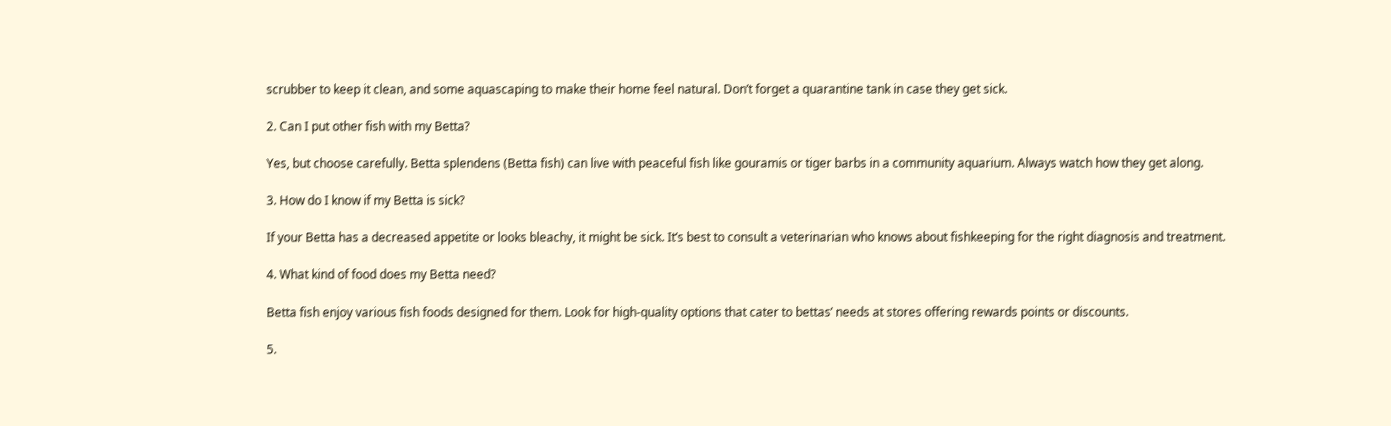scrubber to keep it clean, and some aquascaping to make their home feel natural. Don’t forget a quarantine tank in case they get sick.

2. Can I put other fish with my Betta?

Yes, but choose carefully. Betta splendens (Betta fish) can live with peaceful fish like gouramis or tiger barbs in a community aquarium. Always watch how they get along.

3. How do I know if my Betta is sick?

If your Betta has a decreased appetite or looks bleachy, it might be sick. It’s best to consult a veterinarian who knows about fishkeeping for the right diagnosis and treatment.

4. What kind of food does my Betta need?

Betta fish enjoy various fish foods designed for them. Look for high-quality options that cater to bettas’ needs at stores offering rewards points or discounts.

5.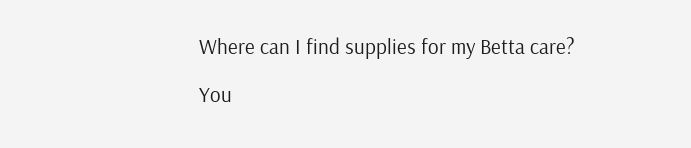Where can I find supplies for my Betta care?

You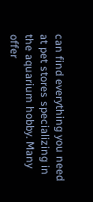can find everything you need at pet stores specializing in the aquarium hobby. Many offer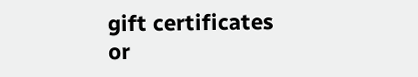gift certificates or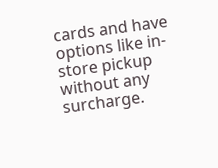cards and have options like in-store pickup without any surcharge.